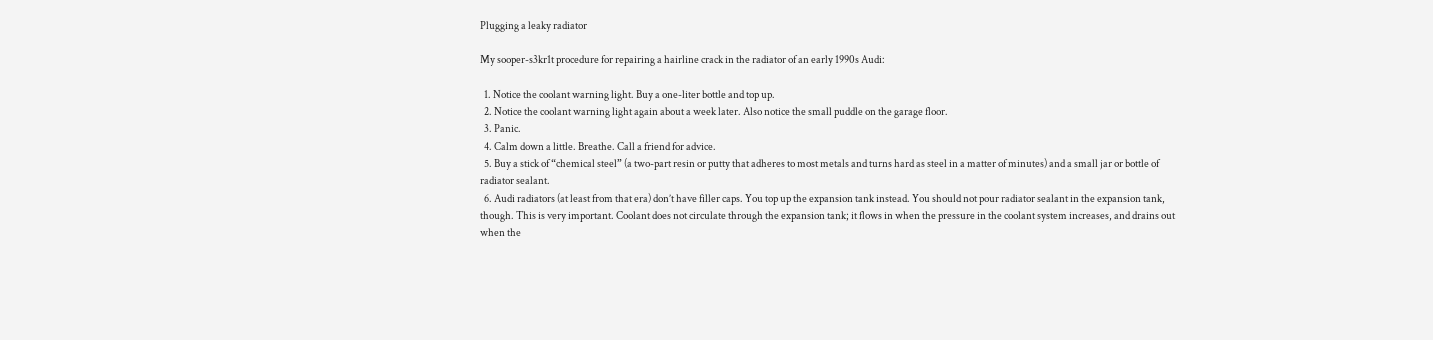Plugging a leaky radiator

My sooper-s3kr1t procedure for repairing a hairline crack in the radiator of an early 1990s Audi:

  1. Notice the coolant warning light. Buy a one-liter bottle and top up.
  2. Notice the coolant warning light again about a week later. Also notice the small puddle on the garage floor.
  3. Panic.
  4. Calm down a little. Breathe. Call a friend for advice.
  5. Buy a stick of “chemical steel” (a two-part resin or putty that adheres to most metals and turns hard as steel in a matter of minutes) and a small jar or bottle of radiator sealant.
  6. Audi radiators (at least from that era) don’t have filler caps. You top up the expansion tank instead. You should not pour radiator sealant in the expansion tank, though. This is very important. Coolant does not circulate through the expansion tank; it flows in when the pressure in the coolant system increases, and drains out when the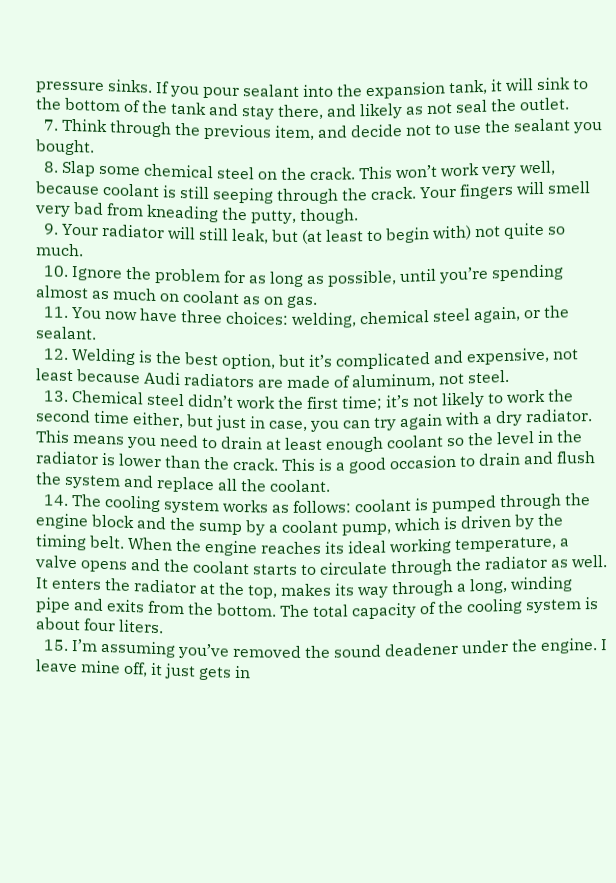pressure sinks. If you pour sealant into the expansion tank, it will sink to the bottom of the tank and stay there, and likely as not seal the outlet.
  7. Think through the previous item, and decide not to use the sealant you bought.
  8. Slap some chemical steel on the crack. This won’t work very well, because coolant is still seeping through the crack. Your fingers will smell very bad from kneading the putty, though.
  9. Your radiator will still leak, but (at least to begin with) not quite so much.
  10. Ignore the problem for as long as possible, until you’re spending almost as much on coolant as on gas.
  11. You now have three choices: welding, chemical steel again, or the sealant.
  12. Welding is the best option, but it’s complicated and expensive, not least because Audi radiators are made of aluminum, not steel.
  13. Chemical steel didn’t work the first time; it’s not likely to work the second time either, but just in case, you can try again with a dry radiator. This means you need to drain at least enough coolant so the level in the radiator is lower than the crack. This is a good occasion to drain and flush the system and replace all the coolant.
  14. The cooling system works as follows: coolant is pumped through the engine block and the sump by a coolant pump, which is driven by the timing belt. When the engine reaches its ideal working temperature, a valve opens and the coolant starts to circulate through the radiator as well. It enters the radiator at the top, makes its way through a long, winding pipe and exits from the bottom. The total capacity of the cooling system is about four liters.
  15. I’m assuming you’ve removed the sound deadener under the engine. I leave mine off, it just gets in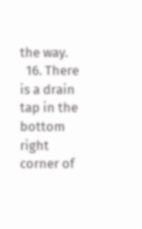the way.
  16. There is a drain tap in the bottom right corner of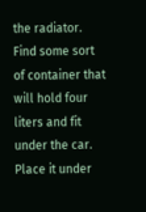the radiator. Find some sort of container that will hold four liters and fit under the car. Place it under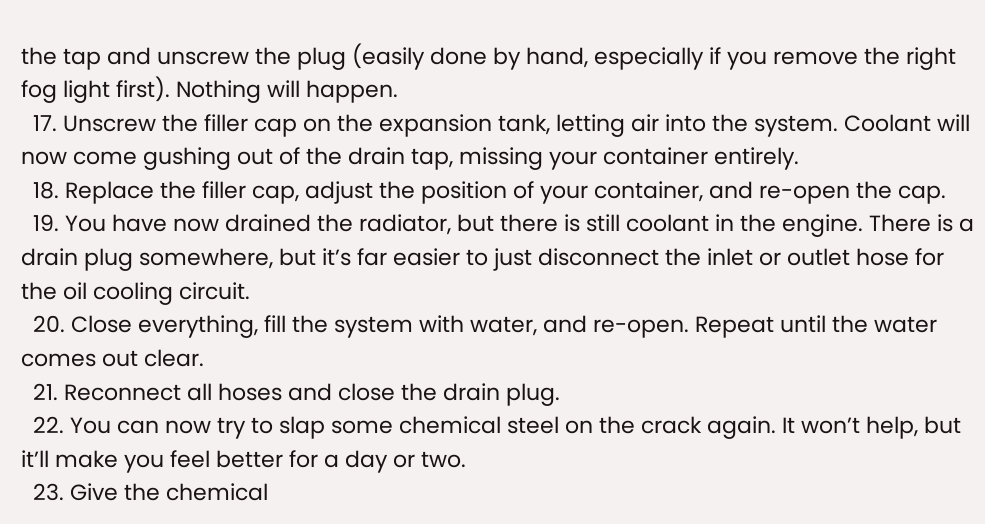the tap and unscrew the plug (easily done by hand, especially if you remove the right fog light first). Nothing will happen.
  17. Unscrew the filler cap on the expansion tank, letting air into the system. Coolant will now come gushing out of the drain tap, missing your container entirely.
  18. Replace the filler cap, adjust the position of your container, and re-open the cap.
  19. You have now drained the radiator, but there is still coolant in the engine. There is a drain plug somewhere, but it’s far easier to just disconnect the inlet or outlet hose for the oil cooling circuit.
  20. Close everything, fill the system with water, and re-open. Repeat until the water comes out clear.
  21. Reconnect all hoses and close the drain plug.
  22. You can now try to slap some chemical steel on the crack again. It won’t help, but it’ll make you feel better for a day or two.
  23. Give the chemical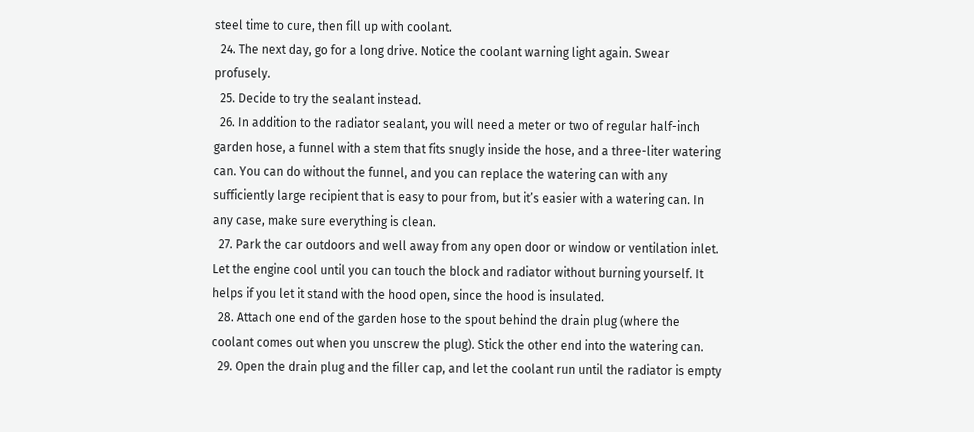steel time to cure, then fill up with coolant.
  24. The next day, go for a long drive. Notice the coolant warning light again. Swear profusely.
  25. Decide to try the sealant instead.
  26. In addition to the radiator sealant, you will need a meter or two of regular half-inch garden hose, a funnel with a stem that fits snugly inside the hose, and a three-liter watering can. You can do without the funnel, and you can replace the watering can with any sufficiently large recipient that is easy to pour from, but it’s easier with a watering can. In any case, make sure everything is clean.
  27. Park the car outdoors and well away from any open door or window or ventilation inlet. Let the engine cool until you can touch the block and radiator without burning yourself. It helps if you let it stand with the hood open, since the hood is insulated.
  28. Attach one end of the garden hose to the spout behind the drain plug (where the coolant comes out when you unscrew the plug). Stick the other end into the watering can.
  29. Open the drain plug and the filler cap, and let the coolant run until the radiator is empty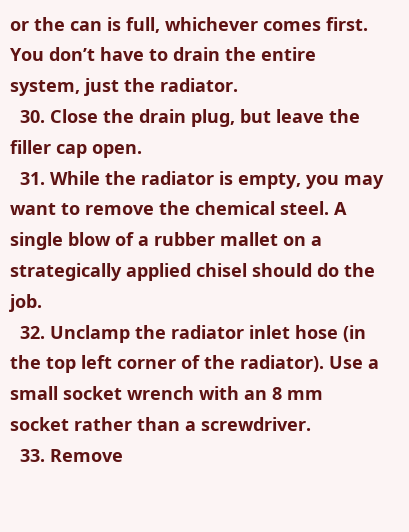or the can is full, whichever comes first. You don’t have to drain the entire system, just the radiator.
  30. Close the drain plug, but leave the filler cap open.
  31. While the radiator is empty, you may want to remove the chemical steel. A single blow of a rubber mallet on a strategically applied chisel should do the job.
  32. Unclamp the radiator inlet hose (in the top left corner of the radiator). Use a small socket wrench with an 8 mm socket rather than a screwdriver.
  33. Remove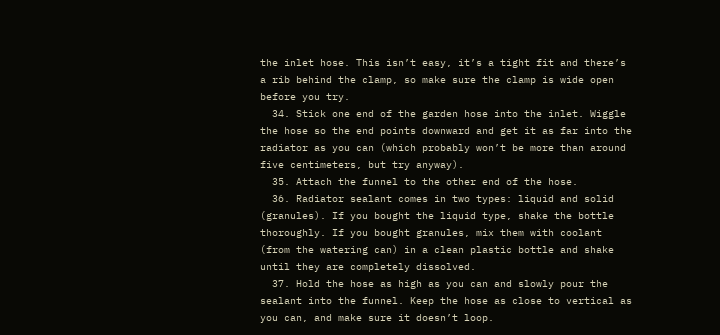the inlet hose. This isn’t easy, it’s a tight fit and there’s a rib behind the clamp, so make sure the clamp is wide open before you try.
  34. Stick one end of the garden hose into the inlet. Wiggle the hose so the end points downward and get it as far into the radiator as you can (which probably won’t be more than around five centimeters, but try anyway).
  35. Attach the funnel to the other end of the hose.
  36. Radiator sealant comes in two types: liquid and solid (granules). If you bought the liquid type, shake the bottle thoroughly. If you bought granules, mix them with coolant (from the watering can) in a clean plastic bottle and shake until they are completely dissolved.
  37. Hold the hose as high as you can and slowly pour the sealant into the funnel. Keep the hose as close to vertical as you can, and make sure it doesn’t loop.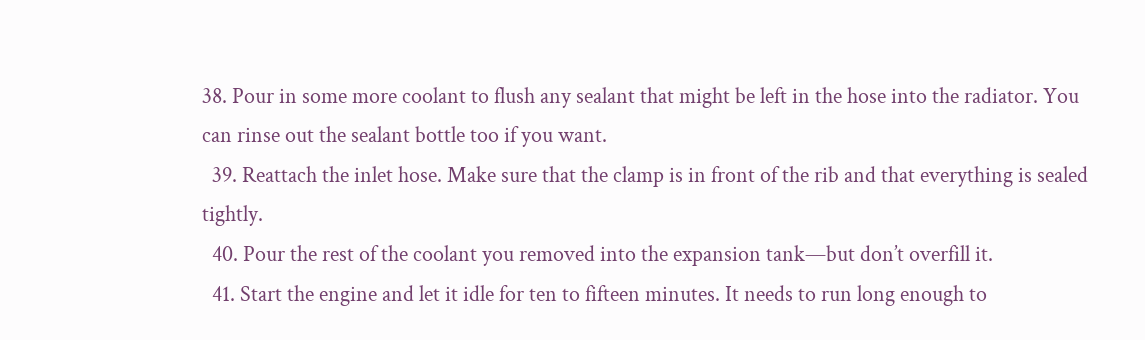38. Pour in some more coolant to flush any sealant that might be left in the hose into the radiator. You can rinse out the sealant bottle too if you want.
  39. Reattach the inlet hose. Make sure that the clamp is in front of the rib and that everything is sealed tightly.
  40. Pour the rest of the coolant you removed into the expansion tank—but don’t overfill it.
  41. Start the engine and let it idle for ten to fifteen minutes. It needs to run long enough to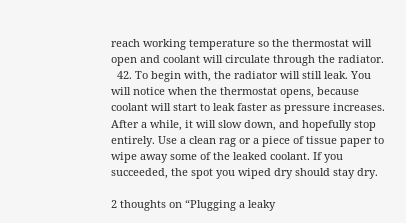reach working temperature so the thermostat will open and coolant will circulate through the radiator.
  42. To begin with, the radiator will still leak. You will notice when the thermostat opens, because coolant will start to leak faster as pressure increases. After a while, it will slow down, and hopefully stop entirely. Use a clean rag or a piece of tissue paper to wipe away some of the leaked coolant. If you succeeded, the spot you wiped dry should stay dry.

2 thoughts on “Plugging a leaky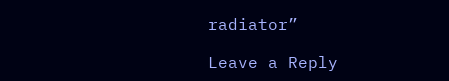radiator”

Leave a Reply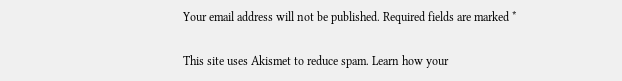Your email address will not be published. Required fields are marked *

This site uses Akismet to reduce spam. Learn how your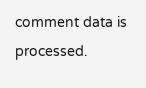comment data is processed.